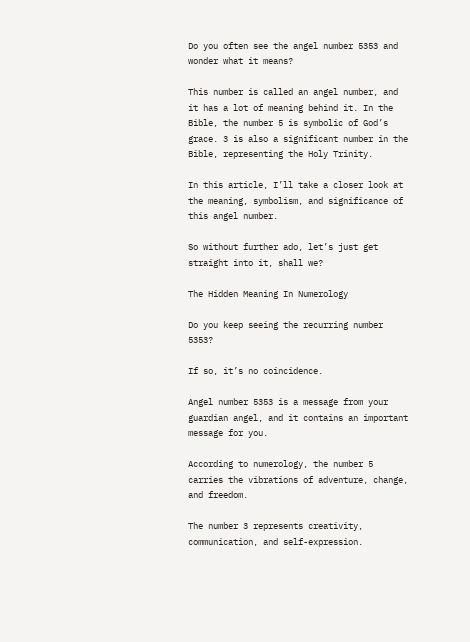Do you often see the angel number 5353 and wonder what it means?

This number is called an angel number, and it has a lot of meaning behind it. In the Bible, the number 5 is symbolic of God’s grace. 3 is also a significant number in the Bible, representing the Holy Trinity.

In this article, I’ll take a closer look at the meaning, symbolism, and significance of this angel number.

So without further ado, let’s just get straight into it, shall we?

The Hidden Meaning In Numerology

Do you keep seeing the recurring number 5353?

If so, it’s no coincidence.

Angel number 5353 is a message from your guardian angel, and it contains an important message for you.

According to numerology, the number 5 carries the vibrations of adventure, change, and freedom.

The number 3 represents creativity, communication, and self-expression.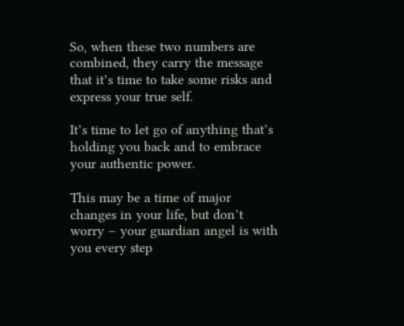So, when these two numbers are combined, they carry the message that it’s time to take some risks and express your true self.

It’s time to let go of anything that’s holding you back and to embrace your authentic power.

This may be a time of major changes in your life, but don’t worry – your guardian angel is with you every step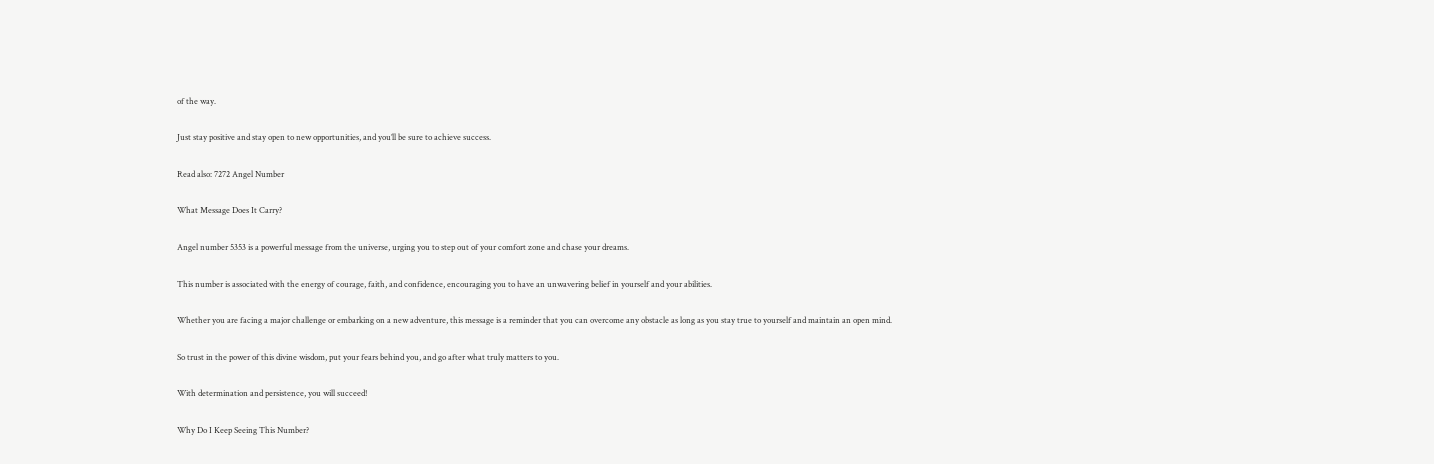of the way.

Just stay positive and stay open to new opportunities, and you’ll be sure to achieve success.

Read also: 7272 Angel Number

What Message Does It Carry?

Angel number 5353 is a powerful message from the universe, urging you to step out of your comfort zone and chase your dreams.

This number is associated with the energy of courage, faith, and confidence, encouraging you to have an unwavering belief in yourself and your abilities.

Whether you are facing a major challenge or embarking on a new adventure, this message is a reminder that you can overcome any obstacle as long as you stay true to yourself and maintain an open mind.

So trust in the power of this divine wisdom, put your fears behind you, and go after what truly matters to you.

With determination and persistence, you will succeed!

Why Do I Keep Seeing This Number?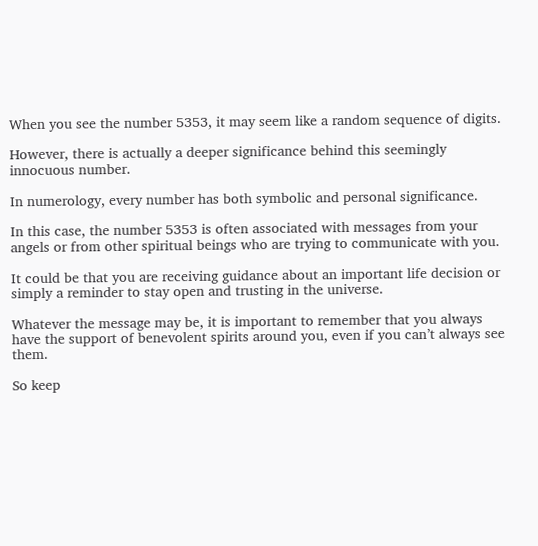When you see the number 5353, it may seem like a random sequence of digits.

However, there is actually a deeper significance behind this seemingly innocuous number.

In numerology, every number has both symbolic and personal significance.

In this case, the number 5353 is often associated with messages from your angels or from other spiritual beings who are trying to communicate with you.

It could be that you are receiving guidance about an important life decision or simply a reminder to stay open and trusting in the universe.

Whatever the message may be, it is important to remember that you always have the support of benevolent spirits around you, even if you can’t always see them.

So keep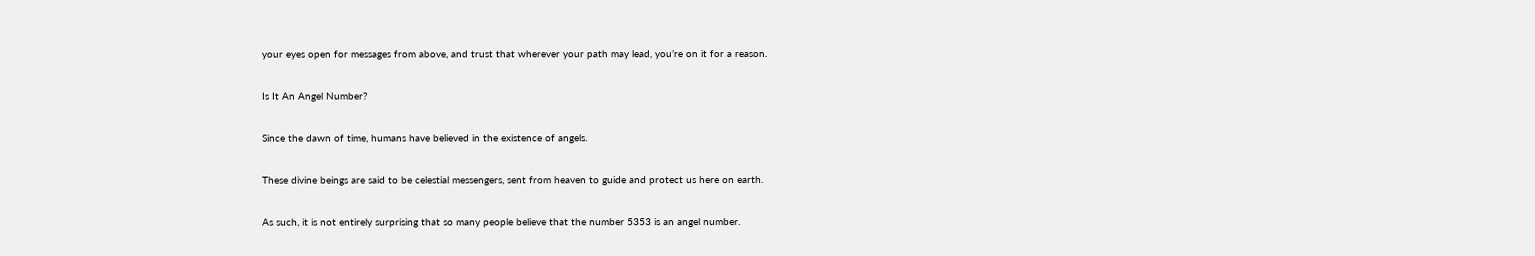your eyes open for messages from above, and trust that wherever your path may lead, you’re on it for a reason.

Is It An Angel Number?

Since the dawn of time, humans have believed in the existence of angels.

These divine beings are said to be celestial messengers, sent from heaven to guide and protect us here on earth.

As such, it is not entirely surprising that so many people believe that the number 5353 is an angel number.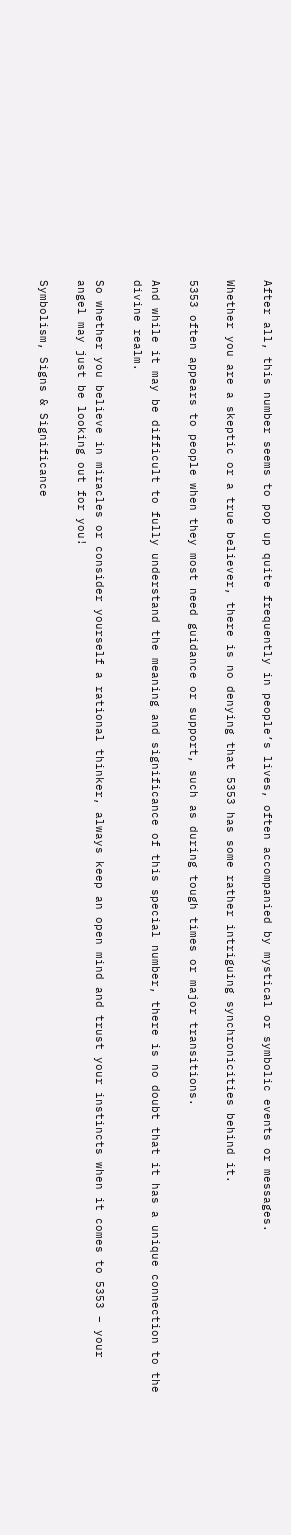After all, this number seems to pop up quite frequently in people’s lives, often accompanied by mystical or symbolic events or messages.

Whether you are a skeptic or a true believer, there is no denying that 5353 has some rather intriguing synchronicities behind it.

5353 often appears to people when they most need guidance or support, such as during tough times or major transitions.

And while it may be difficult to fully understand the meaning and significance of this special number, there is no doubt that it has a unique connection to the divine realm.

So whether you believe in miracles or consider yourself a rational thinker, always keep an open mind and trust your instincts when it comes to 5353 – your angel may just be looking out for you!

Symbolism, Signs & Significance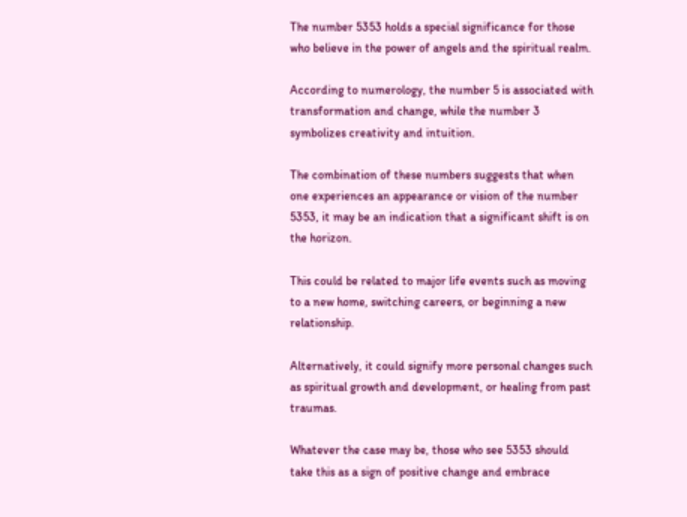The number 5353 holds a special significance for those who believe in the power of angels and the spiritual realm.

According to numerology, the number 5 is associated with transformation and change, while the number 3 symbolizes creativity and intuition.

The combination of these numbers suggests that when one experiences an appearance or vision of the number 5353, it may be an indication that a significant shift is on the horizon.

This could be related to major life events such as moving to a new home, switching careers, or beginning a new relationship.

Alternatively, it could signify more personal changes such as spiritual growth and development, or healing from past traumas.

Whatever the case may be, those who see 5353 should take this as a sign of positive change and embrace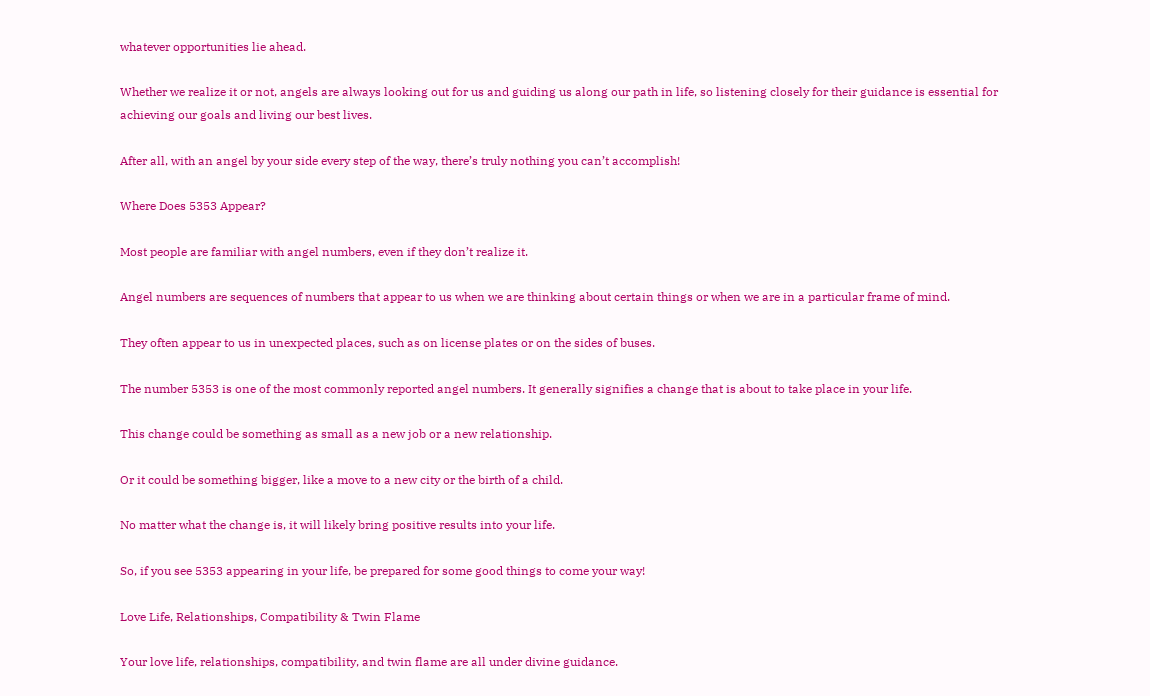whatever opportunities lie ahead.

Whether we realize it or not, angels are always looking out for us and guiding us along our path in life, so listening closely for their guidance is essential for achieving our goals and living our best lives.

After all, with an angel by your side every step of the way, there’s truly nothing you can’t accomplish!

Where Does 5353 Appear?

Most people are familiar with angel numbers, even if they don’t realize it.

Angel numbers are sequences of numbers that appear to us when we are thinking about certain things or when we are in a particular frame of mind.

They often appear to us in unexpected places, such as on license plates or on the sides of buses.

The number 5353 is one of the most commonly reported angel numbers. It generally signifies a change that is about to take place in your life.

This change could be something as small as a new job or a new relationship.

Or it could be something bigger, like a move to a new city or the birth of a child.

No matter what the change is, it will likely bring positive results into your life.

So, if you see 5353 appearing in your life, be prepared for some good things to come your way!

Love Life, Relationships, Compatibility & Twin Flame

Your love life, relationships, compatibility, and twin flame are all under divine guidance.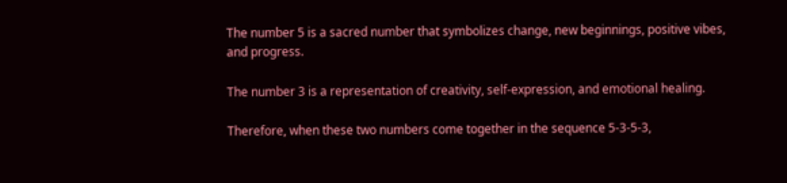The number 5 is a sacred number that symbolizes change, new beginnings, positive vibes, and progress.

The number 3 is a representation of creativity, self-expression, and emotional healing.

Therefore, when these two numbers come together in the sequence 5-3-5-3,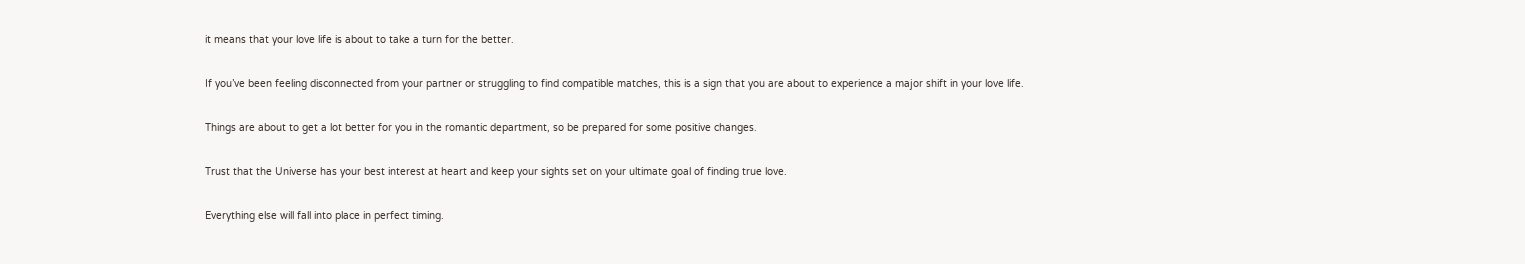it means that your love life is about to take a turn for the better.

If you’ve been feeling disconnected from your partner or struggling to find compatible matches, this is a sign that you are about to experience a major shift in your love life.

Things are about to get a lot better for you in the romantic department, so be prepared for some positive changes.

Trust that the Universe has your best interest at heart and keep your sights set on your ultimate goal of finding true love.

Everything else will fall into place in perfect timing.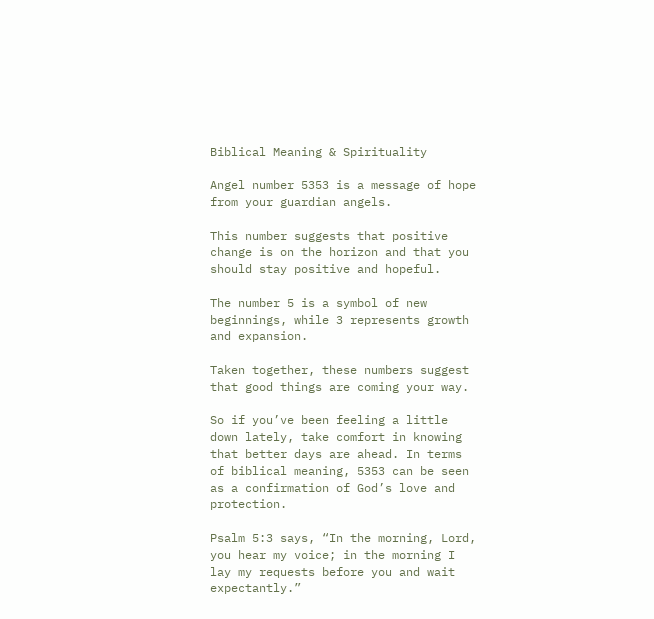Biblical Meaning & Spirituality

Angel number 5353 is a message of hope from your guardian angels.

This number suggests that positive change is on the horizon and that you should stay positive and hopeful.

The number 5 is a symbol of new beginnings, while 3 represents growth and expansion.

Taken together, these numbers suggest that good things are coming your way.

So if you’ve been feeling a little down lately, take comfort in knowing that better days are ahead. In terms of biblical meaning, 5353 can be seen as a confirmation of God’s love and protection.

Psalm 5:3 says, “In the morning, Lord, you hear my voice; in the morning I lay my requests before you and wait expectantly.”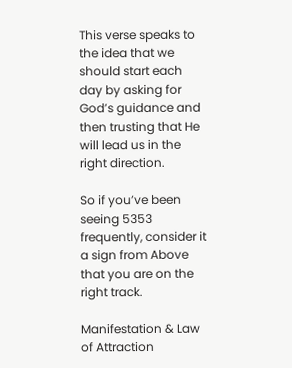This verse speaks to the idea that we should start each day by asking for God’s guidance and then trusting that He will lead us in the right direction.

So if you’ve been seeing 5353 frequently, consider it a sign from Above that you are on the right track.

Manifestation & Law of Attraction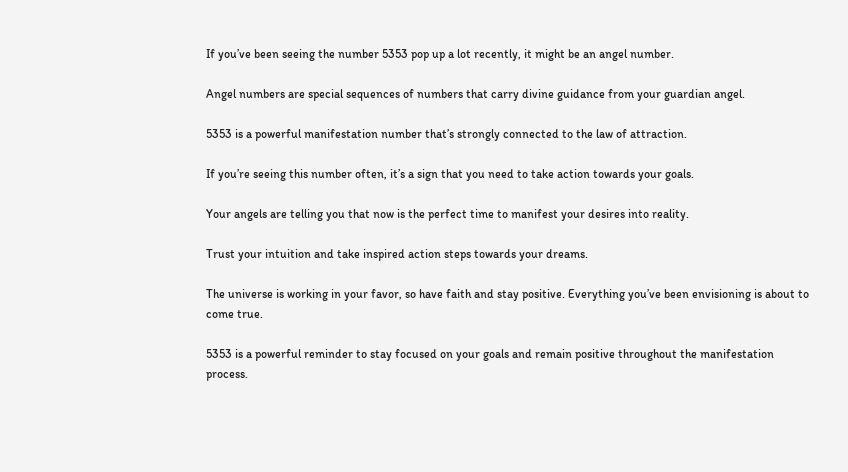If you’ve been seeing the number 5353 pop up a lot recently, it might be an angel number.

Angel numbers are special sequences of numbers that carry divine guidance from your guardian angel.

5353 is a powerful manifestation number that’s strongly connected to the law of attraction.

If you’re seeing this number often, it’s a sign that you need to take action towards your goals.

Your angels are telling you that now is the perfect time to manifest your desires into reality.

Trust your intuition and take inspired action steps towards your dreams.

The universe is working in your favor, so have faith and stay positive. Everything you’ve been envisioning is about to come true.

5353 is a powerful reminder to stay focused on your goals and remain positive throughout the manifestation process.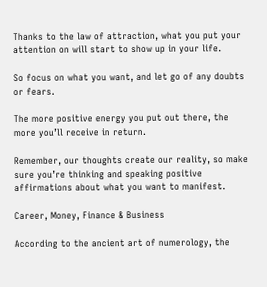Thanks to the law of attraction, what you put your attention on will start to show up in your life.

So focus on what you want, and let go of any doubts or fears.

The more positive energy you put out there, the more you’ll receive in return.

Remember, our thoughts create our reality, so make sure you’re thinking and speaking positive affirmations about what you want to manifest.

Career, Money, Finance & Business

According to the ancient art of numerology, the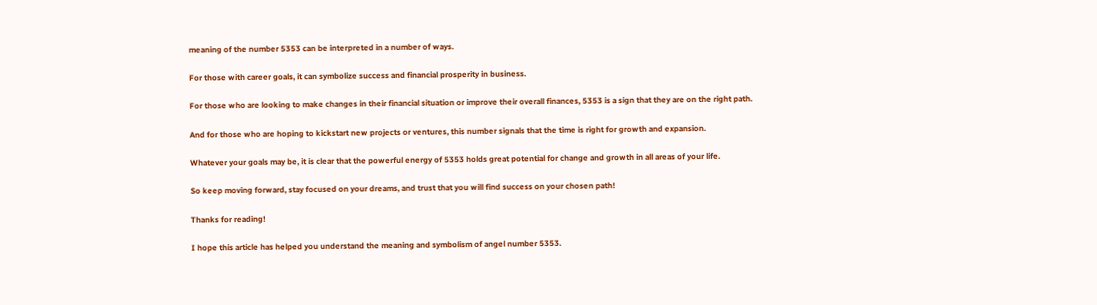meaning of the number 5353 can be interpreted in a number of ways.

For those with career goals, it can symbolize success and financial prosperity in business.

For those who are looking to make changes in their financial situation or improve their overall finances, 5353 is a sign that they are on the right path.

And for those who are hoping to kickstart new projects or ventures, this number signals that the time is right for growth and expansion.

Whatever your goals may be, it is clear that the powerful energy of 5353 holds great potential for change and growth in all areas of your life.

So keep moving forward, stay focused on your dreams, and trust that you will find success on your chosen path!

Thanks for reading!

I hope this article has helped you understand the meaning and symbolism of angel number 5353.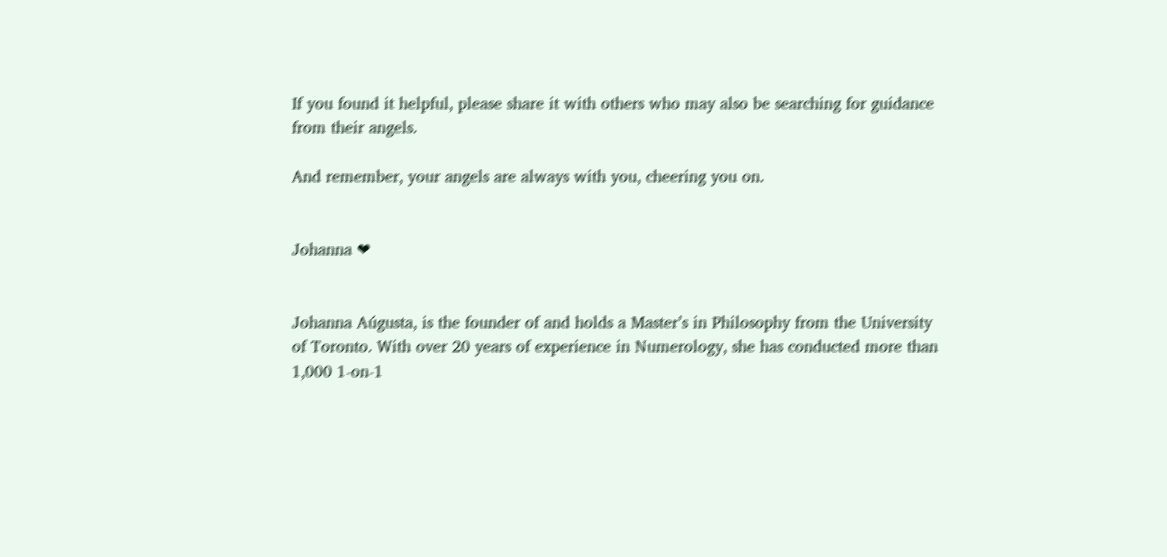If you found it helpful, please share it with others who may also be searching for guidance from their angels.

And remember, your angels are always with you, cheering you on.


Johanna ❤


Johanna Aúgusta, is the founder of and holds a Master’s in Philosophy from the University of Toronto. With over 20 years of experience in Numerology, she has conducted more than 1,000 1-on-1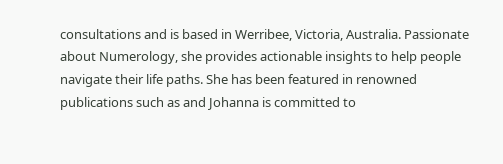consultations and is based in Werribee, Victoria, Australia. Passionate about Numerology, she provides actionable insights to help people navigate their life paths. She has been featured in renowned publications such as and Johanna is committed to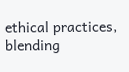ethical practices, blending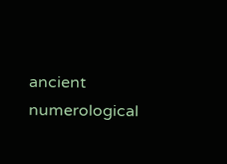ancient numerological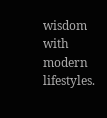wisdom with modern lifestyles.